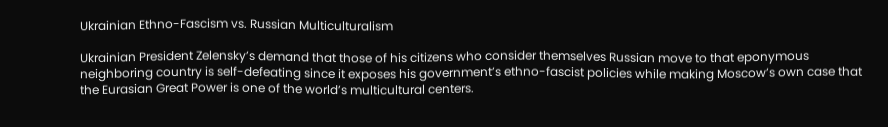Ukrainian Ethno-Fascism vs. Russian Multiculturalism

Ukrainian President Zelensky’s demand that those of his citizens who consider themselves Russian move to that eponymous neighboring country is self-defeating since it exposes his government’s ethno-fascist policies while making Moscow’s own case that the Eurasian Great Power is one of the world’s multicultural centers.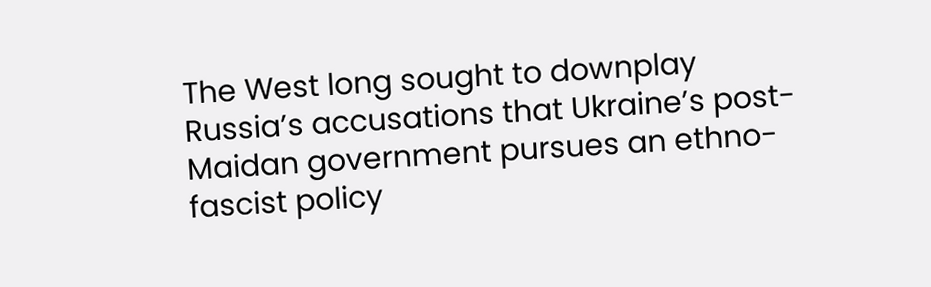The West long sought to downplay Russia’s accusations that Ukraine’s post-Maidan government pursues an ethno-fascist policy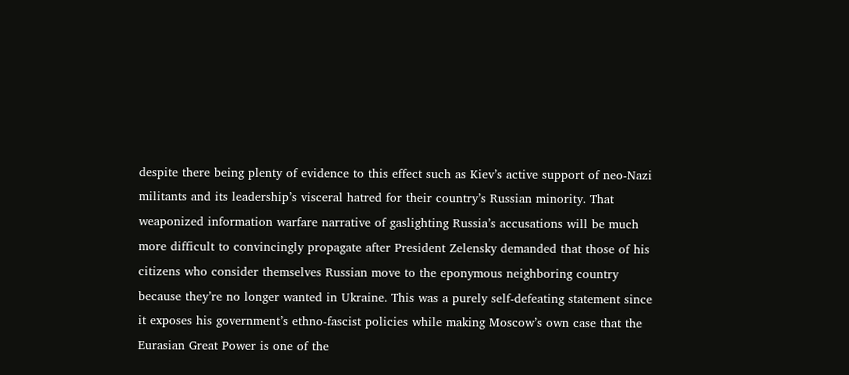despite there being plenty of evidence to this effect such as Kiev’s active support of neo-Nazi militants and its leadership’s visceral hatred for their country’s Russian minority. That weaponized information warfare narrative of gaslighting Russia’s accusations will be much more difficult to convincingly propagate after President Zelensky demanded that those of his citizens who consider themselves Russian move to the eponymous neighboring country because they’re no longer wanted in Ukraine. This was a purely self-defeating statement since it exposes his government’s ethno-fascist policies while making Moscow’s own case that the Eurasian Great Power is one of the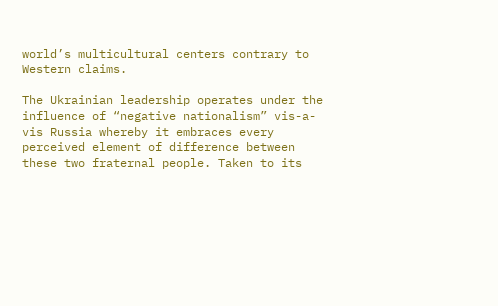world’s multicultural centers contrary to Western claims.

The Ukrainian leadership operates under the influence of “negative nationalism” vis-a-vis Russia whereby it embraces every perceived element of difference between these two fraternal people. Taken to its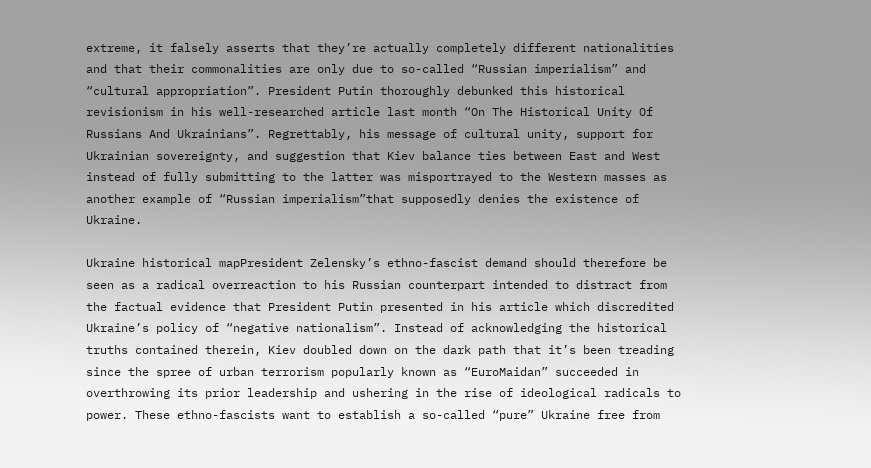extreme, it falsely asserts that they’re actually completely different nationalities and that their commonalities are only due to so-called “Russian imperialism” and “cultural appropriation”. President Putin thoroughly debunked this historical revisionism in his well-researched article last month “On The Historical Unity Of Russians And Ukrainians”. Regrettably, his message of cultural unity, support for Ukrainian sovereignty, and suggestion that Kiev balance ties between East and West instead of fully submitting to the latter was misportrayed to the Western masses as another example of “Russian imperialism”that supposedly denies the existence of Ukraine.

Ukraine historical mapPresident Zelensky’s ethno-fascist demand should therefore be seen as a radical overreaction to his Russian counterpart intended to distract from the factual evidence that President Putin presented in his article which discredited Ukraine’s policy of “negative nationalism”. Instead of acknowledging the historical truths contained therein, Kiev doubled down on the dark path that it’s been treading since the spree of urban terrorism popularly known as “EuroMaidan” succeeded in overthrowing its prior leadership and ushering in the rise of ideological radicals to power. These ethno-fascists want to establish a so-called “pure” Ukraine free from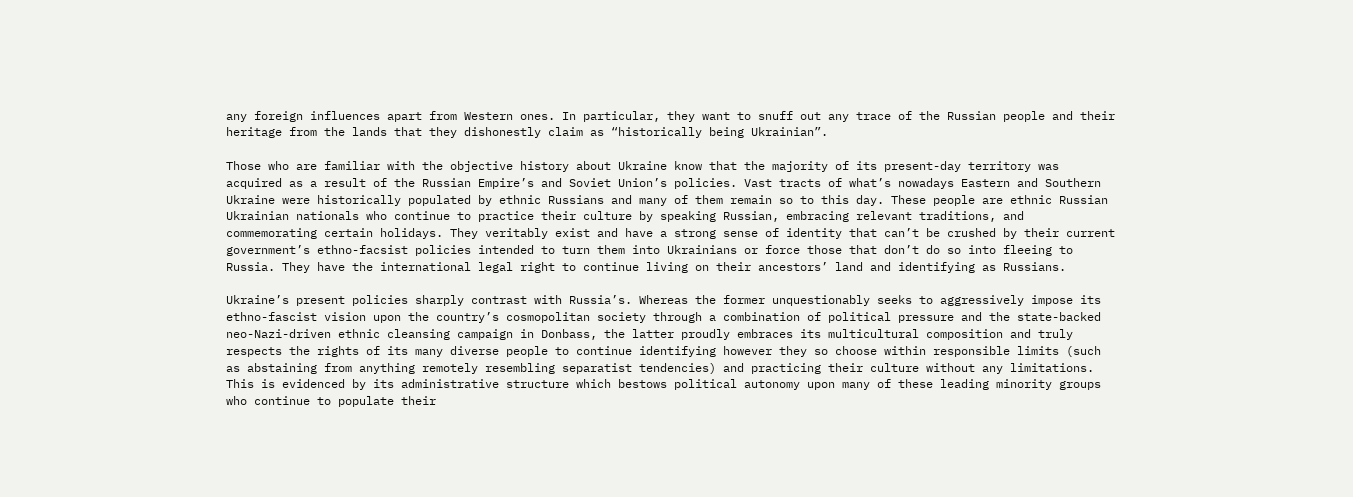any foreign influences apart from Western ones. In particular, they want to snuff out any trace of the Russian people and their heritage from the lands that they dishonestly claim as “historically being Ukrainian”.

Those who are familiar with the objective history about Ukraine know that the majority of its present-day territory was acquired as a result of the Russian Empire’s and Soviet Union’s policies. Vast tracts of what’s nowadays Eastern and Southern Ukraine were historically populated by ethnic Russians and many of them remain so to this day. These people are ethnic Russian Ukrainian nationals who continue to practice their culture by speaking Russian, embracing relevant traditions, and commemorating certain holidays. They veritably exist and have a strong sense of identity that can’t be crushed by their current government’s ethno-facsist policies intended to turn them into Ukrainians or force those that don’t do so into fleeing to Russia. They have the international legal right to continue living on their ancestors’ land and identifying as Russians.

Ukraine’s present policies sharply contrast with Russia’s. Whereas the former unquestionably seeks to aggressively impose its ethno-fascist vision upon the country’s cosmopolitan society through a combination of political pressure and the state-backed neo-Nazi-driven ethnic cleansing campaign in Donbass, the latter proudly embraces its multicultural composition and truly respects the rights of its many diverse people to continue identifying however they so choose within responsible limits (such as abstaining from anything remotely resembling separatist tendencies) and practicing their culture without any limitations. This is evidenced by its administrative structure which bestows political autonomy upon many of these leading minority groups who continue to populate their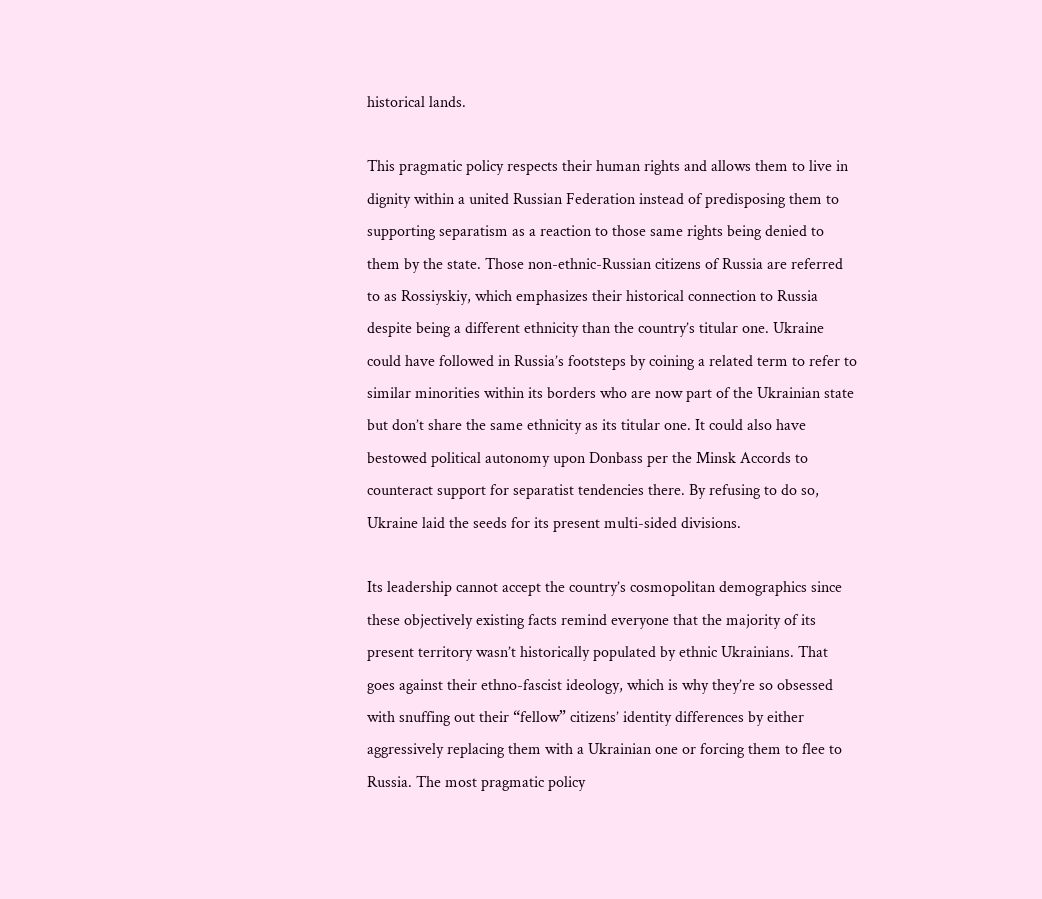historical lands.

This pragmatic policy respects their human rights and allows them to live in dignity within a united Russian Federation instead of predisposing them to supporting separatism as a reaction to those same rights being denied to them by the state. Those non-ethnic-Russian citizens of Russia are referred to as Rossiyskiy, which emphasizes their historical connection to Russia despite being a different ethnicity than the country’s titular one. Ukraine could have followed in Russia’s footsteps by coining a related term to refer to similar minorities within its borders who are now part of the Ukrainian state but don’t share the same ethnicity as its titular one. It could also have bestowed political autonomy upon Donbass per the Minsk Accords to counteract support for separatist tendencies there. By refusing to do so, Ukraine laid the seeds for its present multi-sided divisions.

Its leadership cannot accept the country’s cosmopolitan demographics since these objectively existing facts remind everyone that the majority of its present territory wasn’t historically populated by ethnic Ukrainians. That goes against their ethno-fascist ideology, which is why they’re so obsessed with snuffing out their “fellow” citizens’ identity differences by either aggressively replacing them with a Ukrainian one or forcing them to flee to Russia. The most pragmatic policy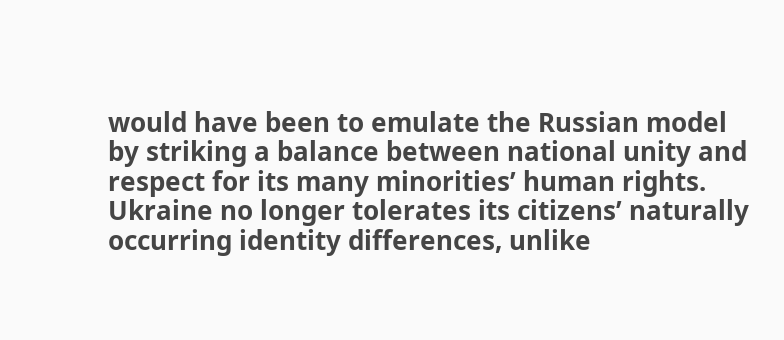would have been to emulate the Russian model by striking a balance between national unity and respect for its many minorities’ human rights. Ukraine no longer tolerates its citizens’ naturally occurring identity differences, unlike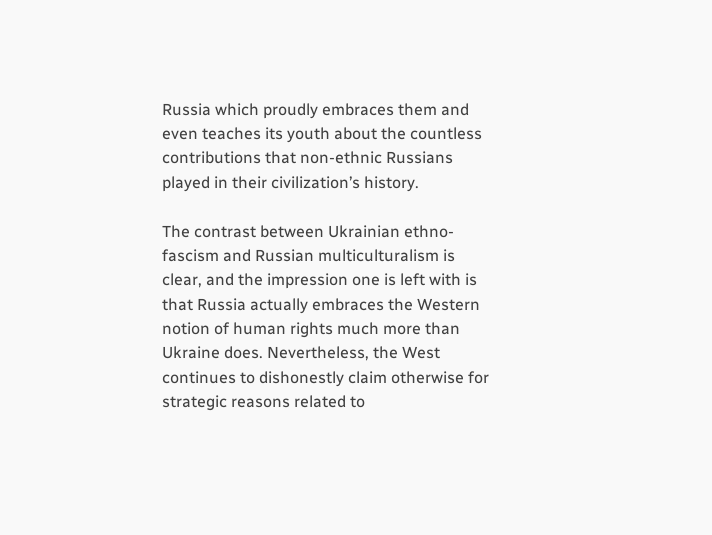Russia which proudly embraces them and even teaches its youth about the countless contributions that non-ethnic Russians played in their civilization’s history.

The contrast between Ukrainian ethno-fascism and Russian multiculturalism is clear, and the impression one is left with is that Russia actually embraces the Western notion of human rights much more than Ukraine does. Nevertheless, the West continues to dishonestly claim otherwise for strategic reasons related to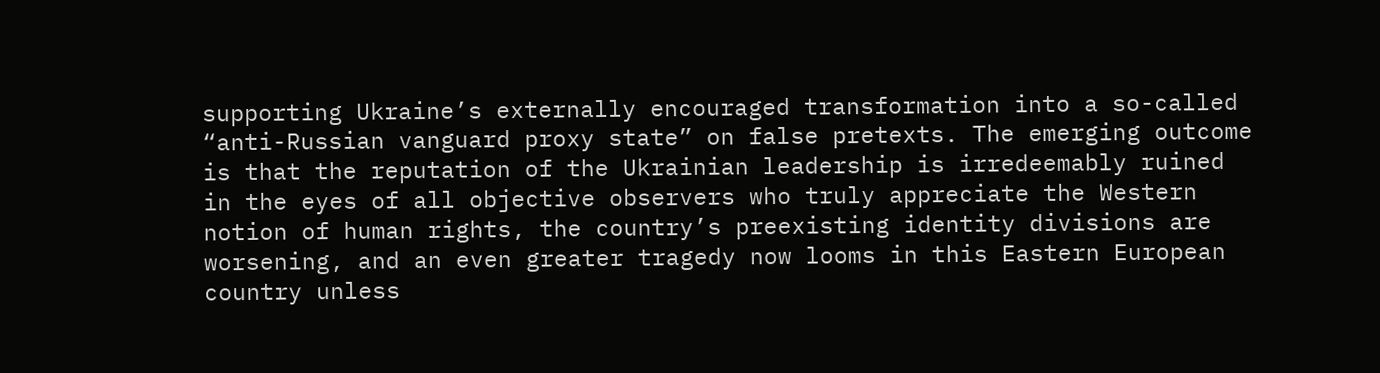supporting Ukraine’s externally encouraged transformation into a so-called “anti-Russian vanguard proxy state” on false pretexts. The emerging outcome is that the reputation of the Ukrainian leadership is irredeemably ruined in the eyes of all objective observers who truly appreciate the Western notion of human rights, the country’s preexisting identity divisions are worsening, and an even greater tragedy now looms in this Eastern European country unless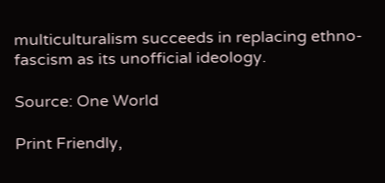multiculturalism succeeds in replacing ethno-fascism as its unofficial ideology.

Source: One World

Print Friendly,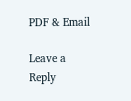PDF & Email

Leave a Reply